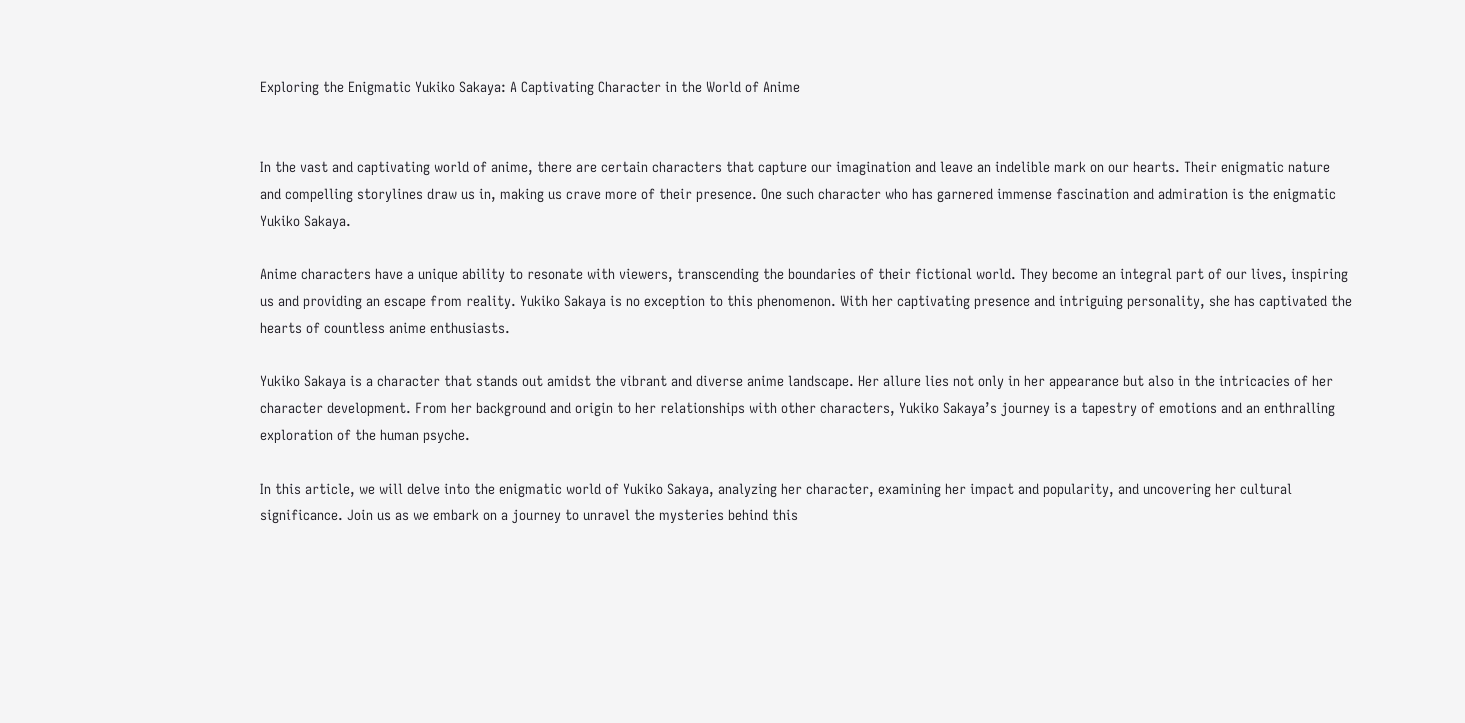Exploring the Enigmatic Yukiko Sakaya: A Captivating Character in the World of Anime


In the vast and captivating world of anime, there are certain characters that capture our imagination and leave an indelible mark on our hearts. Their enigmatic nature and compelling storylines draw us in, making us crave more of their presence. One such character who has garnered immense fascination and admiration is the enigmatic Yukiko Sakaya.

Anime characters have a unique ability to resonate with viewers, transcending the boundaries of their fictional world. They become an integral part of our lives, inspiring us and providing an escape from reality. Yukiko Sakaya is no exception to this phenomenon. With her captivating presence and intriguing personality, she has captivated the hearts of countless anime enthusiasts.

Yukiko Sakaya is a character that stands out amidst the vibrant and diverse anime landscape. Her allure lies not only in her appearance but also in the intricacies of her character development. From her background and origin to her relationships with other characters, Yukiko Sakaya’s journey is a tapestry of emotions and an enthralling exploration of the human psyche.

In this article, we will delve into the enigmatic world of Yukiko Sakaya, analyzing her character, examining her impact and popularity, and uncovering her cultural significance. Join us as we embark on a journey to unravel the mysteries behind this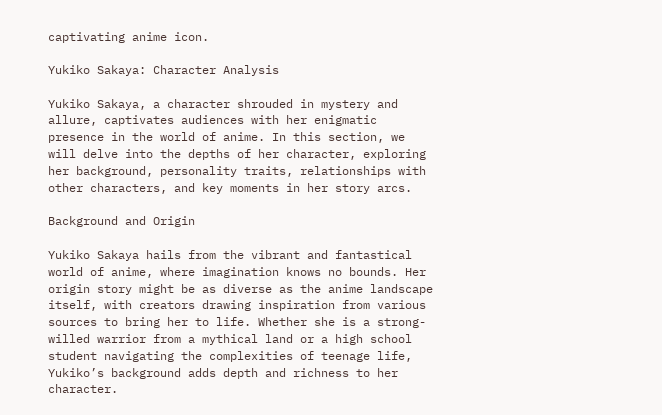captivating anime icon.

Yukiko Sakaya: Character Analysis

Yukiko Sakaya, a character shrouded in mystery and allure, captivates audiences with her enigmatic presence in the world of anime. In this section, we will delve into the depths of her character, exploring her background, personality traits, relationships with other characters, and key moments in her story arcs.

Background and Origin

Yukiko Sakaya hails from the vibrant and fantastical world of anime, where imagination knows no bounds. Her origin story might be as diverse as the anime landscape itself, with creators drawing inspiration from various sources to bring her to life. Whether she is a strong-willed warrior from a mythical land or a high school student navigating the complexities of teenage life, Yukiko’s background adds depth and richness to her character.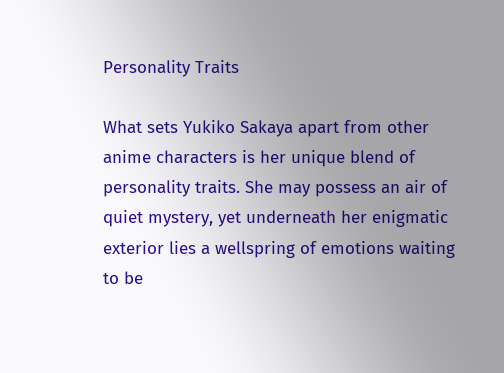Personality Traits

What sets Yukiko Sakaya apart from other anime characters is her unique blend of personality traits. She may possess an air of quiet mystery, yet underneath her enigmatic exterior lies a wellspring of emotions waiting to be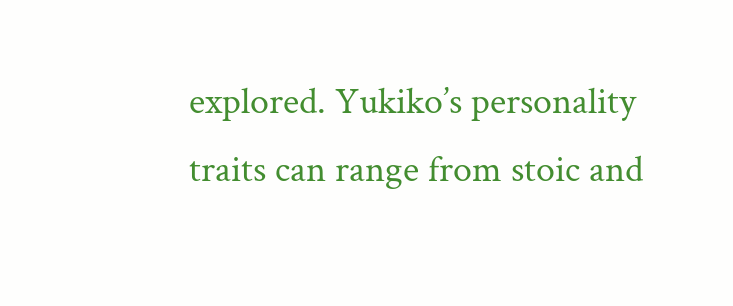explored. Yukiko’s personality traits can range from stoic and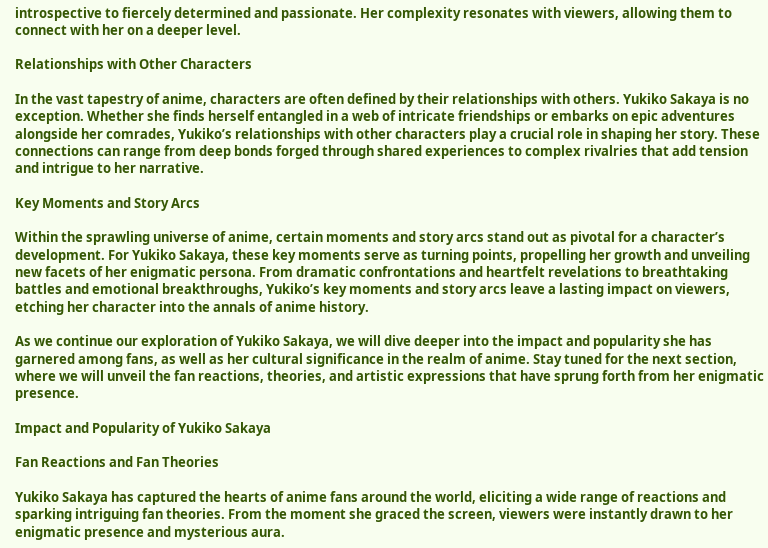introspective to fiercely determined and passionate. Her complexity resonates with viewers, allowing them to connect with her on a deeper level.

Relationships with Other Characters

In the vast tapestry of anime, characters are often defined by their relationships with others. Yukiko Sakaya is no exception. Whether she finds herself entangled in a web of intricate friendships or embarks on epic adventures alongside her comrades, Yukiko’s relationships with other characters play a crucial role in shaping her story. These connections can range from deep bonds forged through shared experiences to complex rivalries that add tension and intrigue to her narrative.

Key Moments and Story Arcs

Within the sprawling universe of anime, certain moments and story arcs stand out as pivotal for a character’s development. For Yukiko Sakaya, these key moments serve as turning points, propelling her growth and unveiling new facets of her enigmatic persona. From dramatic confrontations and heartfelt revelations to breathtaking battles and emotional breakthroughs, Yukiko’s key moments and story arcs leave a lasting impact on viewers, etching her character into the annals of anime history.

As we continue our exploration of Yukiko Sakaya, we will dive deeper into the impact and popularity she has garnered among fans, as well as her cultural significance in the realm of anime. Stay tuned for the next section, where we will unveil the fan reactions, theories, and artistic expressions that have sprung forth from her enigmatic presence.

Impact and Popularity of Yukiko Sakaya

Fan Reactions and Fan Theories

Yukiko Sakaya has captured the hearts of anime fans around the world, eliciting a wide range of reactions and sparking intriguing fan theories. From the moment she graced the screen, viewers were instantly drawn to her enigmatic presence and mysterious aura.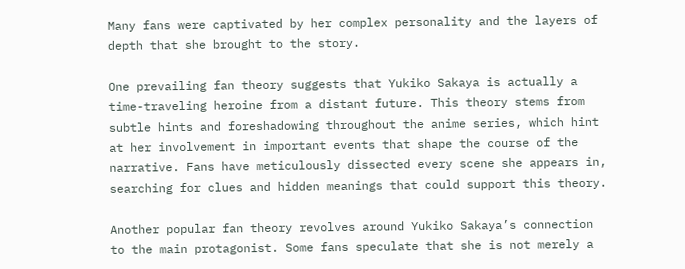Many fans were captivated by her complex personality and the layers of depth that she brought to the story.

One prevailing fan theory suggests that Yukiko Sakaya is actually a time-traveling heroine from a distant future. This theory stems from subtle hints and foreshadowing throughout the anime series, which hint at her involvement in important events that shape the course of the narrative. Fans have meticulously dissected every scene she appears in, searching for clues and hidden meanings that could support this theory.

Another popular fan theory revolves around Yukiko Sakaya’s connection to the main protagonist. Some fans speculate that she is not merely a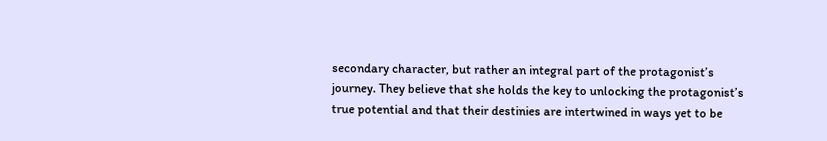secondary character, but rather an integral part of the protagonist’s journey. They believe that she holds the key to unlocking the protagonist’s true potential and that their destinies are intertwined in ways yet to be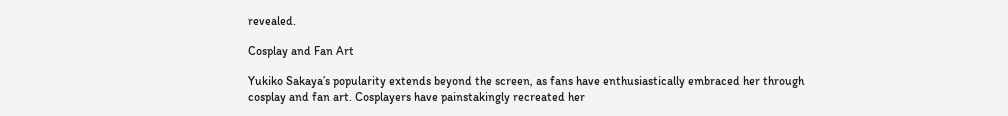revealed.

Cosplay and Fan Art

Yukiko Sakaya’s popularity extends beyond the screen, as fans have enthusiastically embraced her through cosplay and fan art. Cosplayers have painstakingly recreated her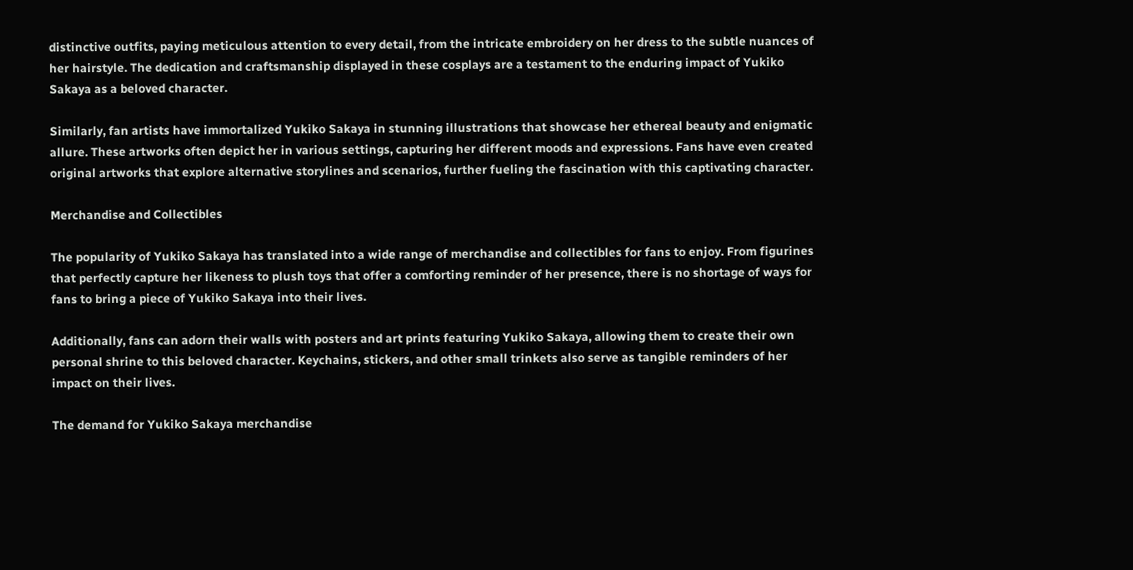distinctive outfits, paying meticulous attention to every detail, from the intricate embroidery on her dress to the subtle nuances of her hairstyle. The dedication and craftsmanship displayed in these cosplays are a testament to the enduring impact of Yukiko Sakaya as a beloved character.

Similarly, fan artists have immortalized Yukiko Sakaya in stunning illustrations that showcase her ethereal beauty and enigmatic allure. These artworks often depict her in various settings, capturing her different moods and expressions. Fans have even created original artworks that explore alternative storylines and scenarios, further fueling the fascination with this captivating character.

Merchandise and Collectibles

The popularity of Yukiko Sakaya has translated into a wide range of merchandise and collectibles for fans to enjoy. From figurines that perfectly capture her likeness to plush toys that offer a comforting reminder of her presence, there is no shortage of ways for fans to bring a piece of Yukiko Sakaya into their lives.

Additionally, fans can adorn their walls with posters and art prints featuring Yukiko Sakaya, allowing them to create their own personal shrine to this beloved character. Keychains, stickers, and other small trinkets also serve as tangible reminders of her impact on their lives.

The demand for Yukiko Sakaya merchandise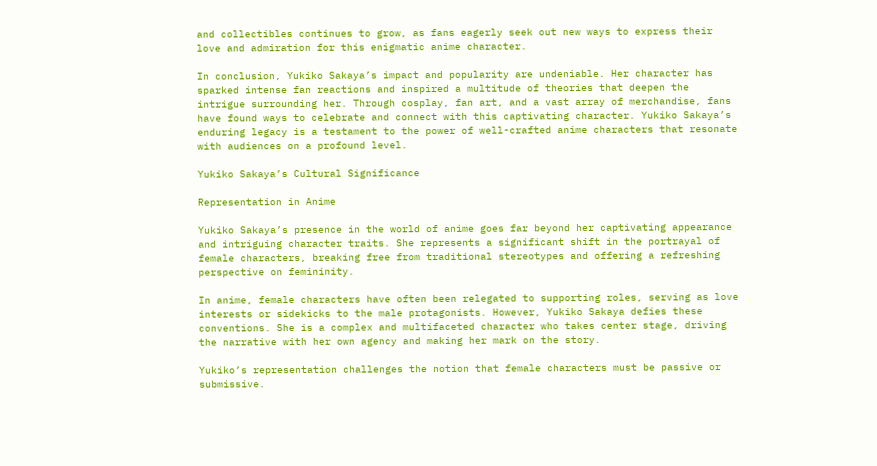and collectibles continues to grow, as fans eagerly seek out new ways to express their love and admiration for this enigmatic anime character.

In conclusion, Yukiko Sakaya’s impact and popularity are undeniable. Her character has sparked intense fan reactions and inspired a multitude of theories that deepen the intrigue surrounding her. Through cosplay, fan art, and a vast array of merchandise, fans have found ways to celebrate and connect with this captivating character. Yukiko Sakaya’s enduring legacy is a testament to the power of well-crafted anime characters that resonate with audiences on a profound level.

Yukiko Sakaya’s Cultural Significance

Representation in Anime

Yukiko Sakaya’s presence in the world of anime goes far beyond her captivating appearance and intriguing character traits. She represents a significant shift in the portrayal of female characters, breaking free from traditional stereotypes and offering a refreshing perspective on femininity.

In anime, female characters have often been relegated to supporting roles, serving as love interests or sidekicks to the male protagonists. However, Yukiko Sakaya defies these conventions. She is a complex and multifaceted character who takes center stage, driving the narrative with her own agency and making her mark on the story.

Yukiko’s representation challenges the notion that female characters must be passive or submissive.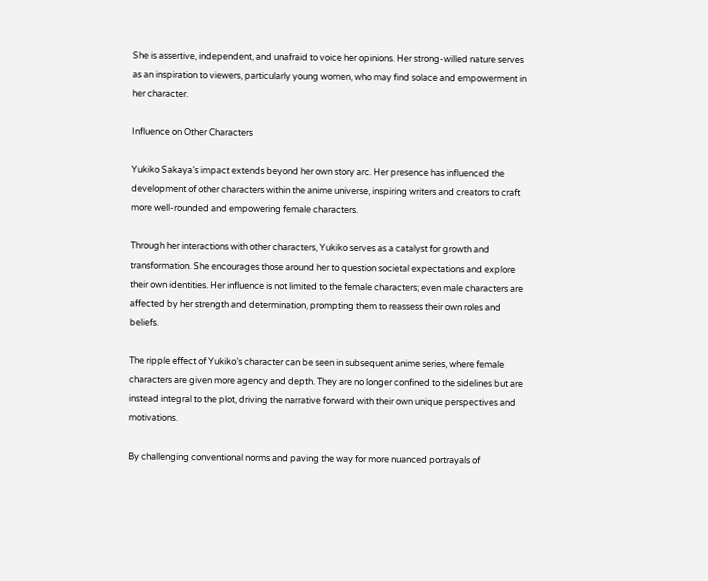She is assertive, independent, and unafraid to voice her opinions. Her strong-willed nature serves as an inspiration to viewers, particularly young women, who may find solace and empowerment in her character.

Influence on Other Characters

Yukiko Sakaya’s impact extends beyond her own story arc. Her presence has influenced the development of other characters within the anime universe, inspiring writers and creators to craft more well-rounded and empowering female characters.

Through her interactions with other characters, Yukiko serves as a catalyst for growth and transformation. She encourages those around her to question societal expectations and explore their own identities. Her influence is not limited to the female characters; even male characters are affected by her strength and determination, prompting them to reassess their own roles and beliefs.

The ripple effect of Yukiko’s character can be seen in subsequent anime series, where female characters are given more agency and depth. They are no longer confined to the sidelines but are instead integral to the plot, driving the narrative forward with their own unique perspectives and motivations.

By challenging conventional norms and paving the way for more nuanced portrayals of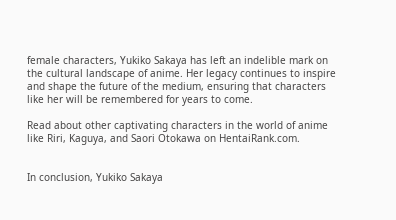female characters, Yukiko Sakaya has left an indelible mark on the cultural landscape of anime. Her legacy continues to inspire and shape the future of the medium, ensuring that characters like her will be remembered for years to come.

Read about other captivating characters in the world of anime like Riri, Kaguya, and Saori Otokawa on HentaiRank.com.


In conclusion, Yukiko Sakaya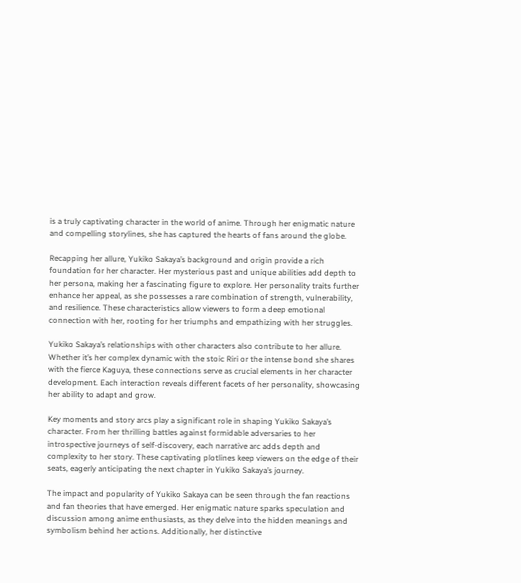is a truly captivating character in the world of anime. Through her enigmatic nature and compelling storylines, she has captured the hearts of fans around the globe.

Recapping her allure, Yukiko Sakaya’s background and origin provide a rich foundation for her character. Her mysterious past and unique abilities add depth to her persona, making her a fascinating figure to explore. Her personality traits further enhance her appeal, as she possesses a rare combination of strength, vulnerability, and resilience. These characteristics allow viewers to form a deep emotional connection with her, rooting for her triumphs and empathizing with her struggles.

Yukiko Sakaya’s relationships with other characters also contribute to her allure. Whether it’s her complex dynamic with the stoic Riri or the intense bond she shares with the fierce Kaguya, these connections serve as crucial elements in her character development. Each interaction reveals different facets of her personality, showcasing her ability to adapt and grow.

Key moments and story arcs play a significant role in shaping Yukiko Sakaya’s character. From her thrilling battles against formidable adversaries to her introspective journeys of self-discovery, each narrative arc adds depth and complexity to her story. These captivating plotlines keep viewers on the edge of their seats, eagerly anticipating the next chapter in Yukiko Sakaya’s journey.

The impact and popularity of Yukiko Sakaya can be seen through the fan reactions and fan theories that have emerged. Her enigmatic nature sparks speculation and discussion among anime enthusiasts, as they delve into the hidden meanings and symbolism behind her actions. Additionally, her distinctive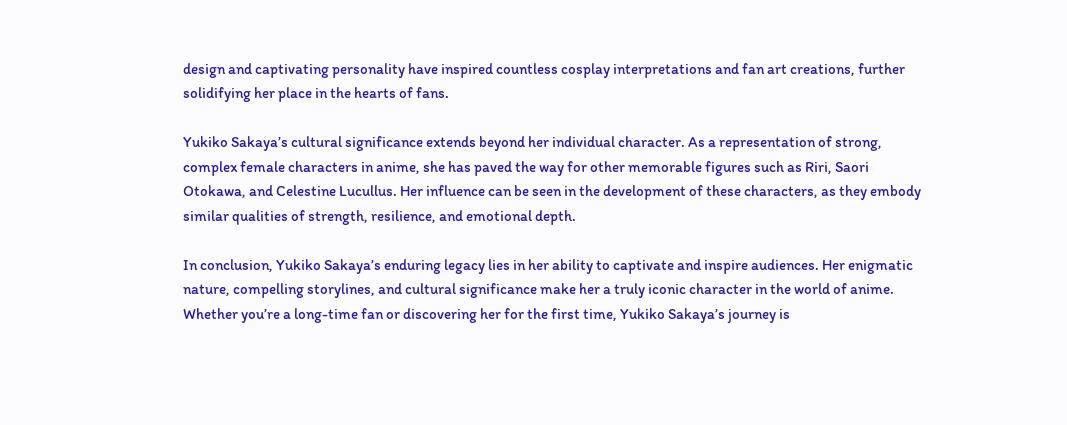design and captivating personality have inspired countless cosplay interpretations and fan art creations, further solidifying her place in the hearts of fans.

Yukiko Sakaya’s cultural significance extends beyond her individual character. As a representation of strong, complex female characters in anime, she has paved the way for other memorable figures such as Riri, Saori Otokawa, and Celestine Lucullus. Her influence can be seen in the development of these characters, as they embody similar qualities of strength, resilience, and emotional depth.

In conclusion, Yukiko Sakaya’s enduring legacy lies in her ability to captivate and inspire audiences. Her enigmatic nature, compelling storylines, and cultural significance make her a truly iconic character in the world of anime. Whether you’re a long-time fan or discovering her for the first time, Yukiko Sakaya’s journey is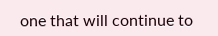one that will continue to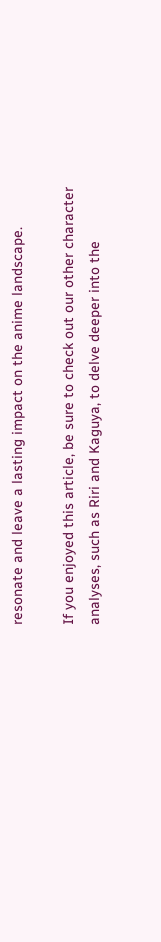resonate and leave a lasting impact on the anime landscape.

If you enjoyed this article, be sure to check out our other character analyses, such as Riri and Kaguya, to delve deeper into the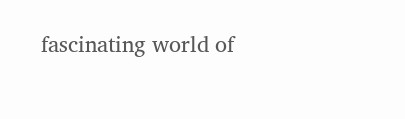fascinating world of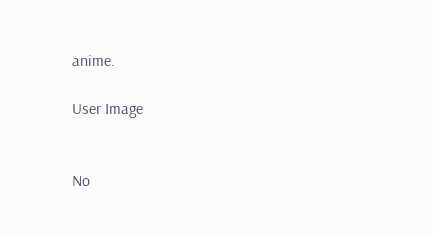anime.

User Image


No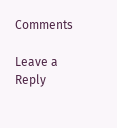Comments

Leave a Reply